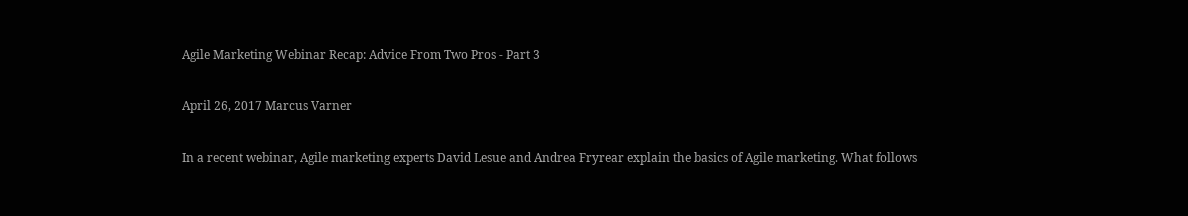Agile Marketing Webinar Recap: Advice From Two Pros - Part 3

April 26, 2017 Marcus Varner

In a recent webinar, Agile marketing experts David Lesue and Andrea Fryrear explain the basics of Agile marketing. What follows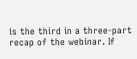is the third in a three-part recap of the webinar. If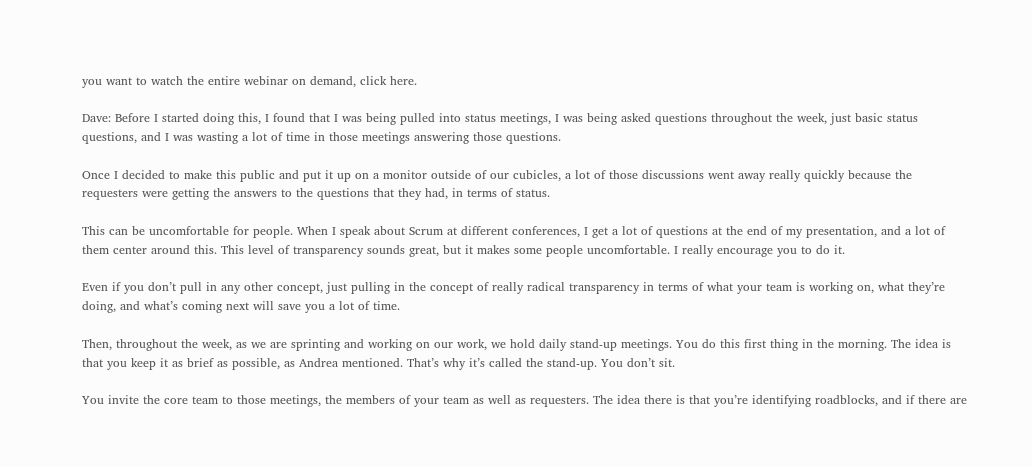you want to watch the entire webinar on demand, click here.

Dave: Before I started doing this, I found that I was being pulled into status meetings, I was being asked questions throughout the week, just basic status questions, and I was wasting a lot of time in those meetings answering those questions.

Once I decided to make this public and put it up on a monitor outside of our cubicles, a lot of those discussions went away really quickly because the requesters were getting the answers to the questions that they had, in terms of status.

This can be uncomfortable for people. When I speak about Scrum at different conferences, I get a lot of questions at the end of my presentation, and a lot of them center around this. This level of transparency sounds great, but it makes some people uncomfortable. I really encourage you to do it.

Even if you don’t pull in any other concept, just pulling in the concept of really radical transparency in terms of what your team is working on, what they’re doing, and what’s coming next will save you a lot of time.

Then, throughout the week, as we are sprinting and working on our work, we hold daily stand-up meetings. You do this first thing in the morning. The idea is that you keep it as brief as possible, as Andrea mentioned. That’s why it’s called the stand-up. You don’t sit.

You invite the core team to those meetings, the members of your team as well as requesters. The idea there is that you’re identifying roadblocks, and if there are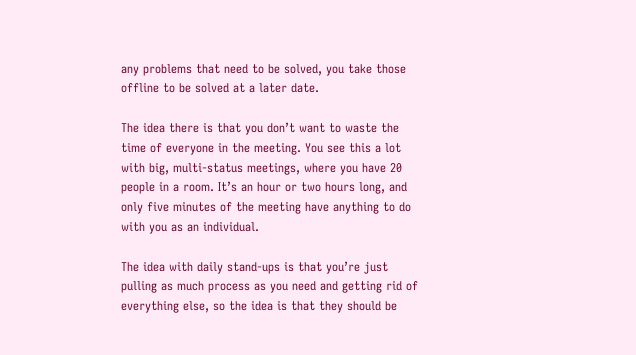any problems that need to be solved, you take those offline to be solved at a later date.

The idea there is that you don’t want to waste the time of everyone in the meeting. You see this a lot with big, multi-status meetings, where you have 20 people in a room. It’s an hour or two hours long, and only five minutes of the meeting have anything to do with you as an individual.

The idea with daily stand-ups is that you’re just pulling as much process as you need and getting rid of everything else, so the idea is that they should be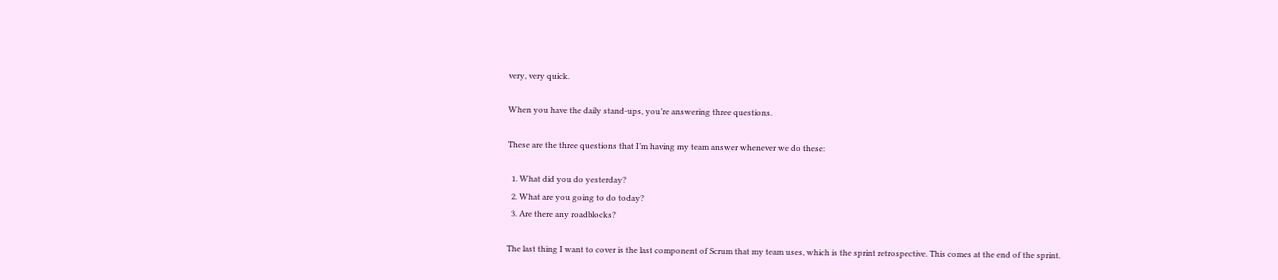very, very quick.

When you have the daily stand-ups, you’re answering three questions.

These are the three questions that I’m having my team answer whenever we do these:

  1. What did you do yesterday?
  2. What are you going to do today?
  3. Are there any roadblocks?

The last thing I want to cover is the last component of Scrum that my team uses, which is the sprint retrospective. This comes at the end of the sprint.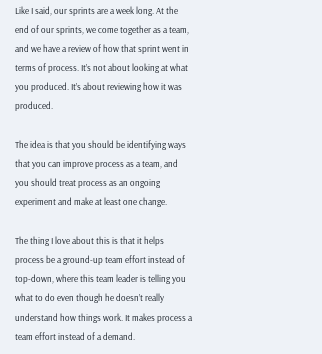Like I said, our sprints are a week long. At the end of our sprints, we come together as a team, and we have a review of how that sprint went in terms of process. It’s not about looking at what you produced. It’s about reviewing how it was produced.

The idea is that you should be identifying ways that you can improve process as a team, and you should treat process as an ongoing experiment and make at least one change.

The thing I love about this is that it helps process be a ground-up team effort instead of top-down, where this team leader is telling you what to do even though he doesn’t really understand how things work. It makes process a team effort instead of a demand.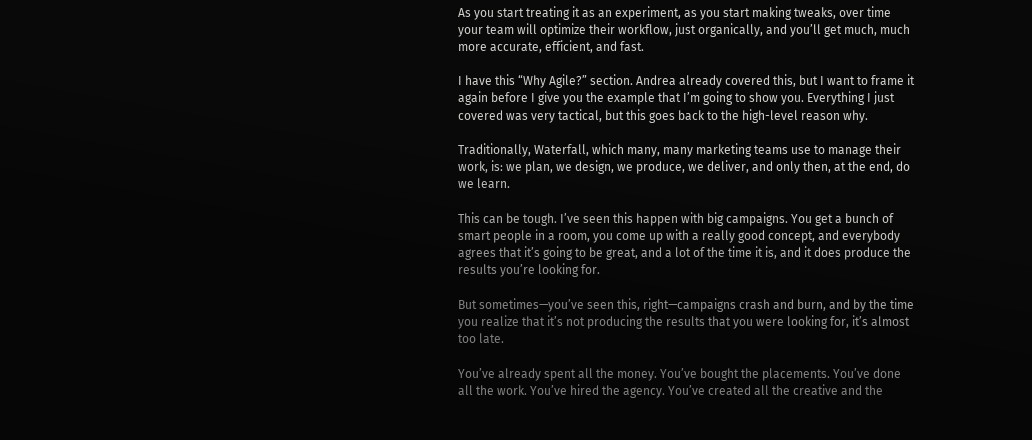As you start treating it as an experiment, as you start making tweaks, over time your team will optimize their workflow, just organically, and you’ll get much, much more accurate, efficient, and fast.

I have this “Why Agile?” section. Andrea already covered this, but I want to frame it again before I give you the example that I’m going to show you. Everything I just covered was very tactical, but this goes back to the high-level reason why.

Traditionally, Waterfall, which many, many marketing teams use to manage their work, is: we plan, we design, we produce, we deliver, and only then, at the end, do we learn.

This can be tough. I’ve seen this happen with big campaigns. You get a bunch of smart people in a room, you come up with a really good concept, and everybody agrees that it’s going to be great, and a lot of the time it is, and it does produce the results you’re looking for.

But sometimes—you’ve seen this, right—campaigns crash and burn, and by the time you realize that it’s not producing the results that you were looking for, it’s almost too late.

You’ve already spent all the money. You’ve bought the placements. You’ve done all the work. You’ve hired the agency. You’ve created all the creative and the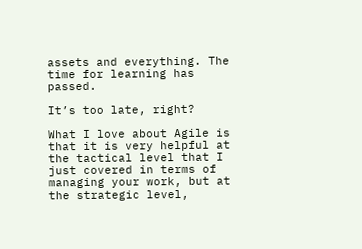assets and everything. The time for learning has passed.

It’s too late, right?

What I love about Agile is that it is very helpful at the tactical level that I just covered in terms of managing your work, but at the strategic level,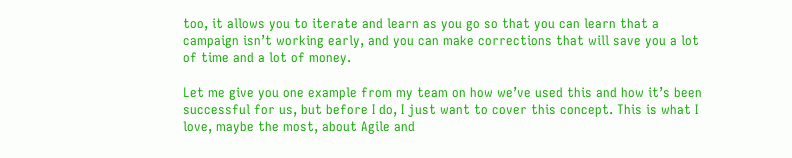too, it allows you to iterate and learn as you go so that you can learn that a campaign isn’t working early, and you can make corrections that will save you a lot of time and a lot of money.

Let me give you one example from my team on how we’ve used this and how it’s been successful for us, but before I do, I just want to cover this concept. This is what I love, maybe the most, about Agile and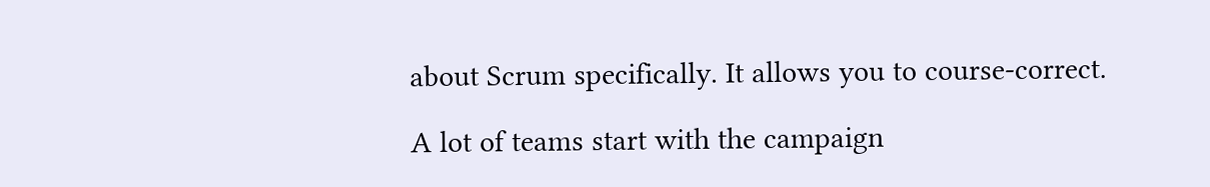about Scrum specifically. It allows you to course-correct.

A lot of teams start with the campaign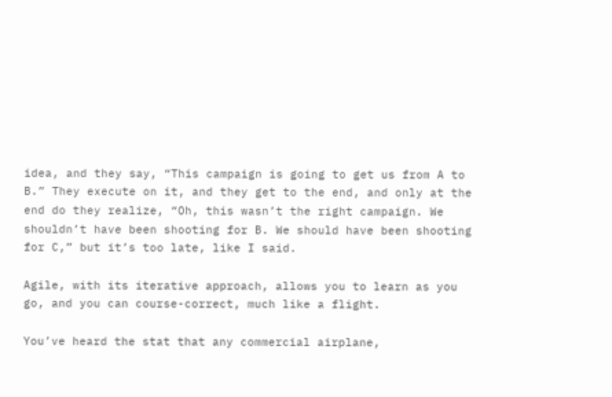idea, and they say, “This campaign is going to get us from A to B.” They execute on it, and they get to the end, and only at the end do they realize, “Oh, this wasn’t the right campaign. We shouldn’t have been shooting for B. We should have been shooting for C,” but it’s too late, like I said.

Agile, with its iterative approach, allows you to learn as you go, and you can course-correct, much like a flight.

You’ve heard the stat that any commercial airplane,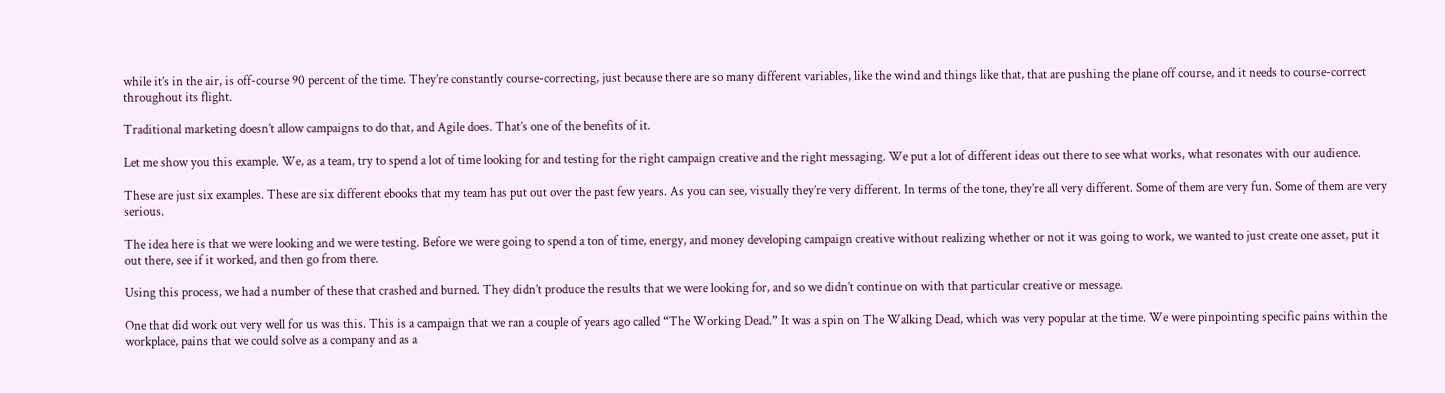while it’s in the air, is off-course 90 percent of the time. They’re constantly course-correcting, just because there are so many different variables, like the wind and things like that, that are pushing the plane off course, and it needs to course-correct throughout its flight.

Traditional marketing doesn’t allow campaigns to do that, and Agile does. That’s one of the benefits of it.

Let me show you this example. We, as a team, try to spend a lot of time looking for and testing for the right campaign creative and the right messaging. We put a lot of different ideas out there to see what works, what resonates with our audience.

These are just six examples. These are six different ebooks that my team has put out over the past few years. As you can see, visually they’re very different. In terms of the tone, they’re all very different. Some of them are very fun. Some of them are very serious.

The idea here is that we were looking and we were testing. Before we were going to spend a ton of time, energy, and money developing campaign creative without realizing whether or not it was going to work, we wanted to just create one asset, put it out there, see if it worked, and then go from there.

Using this process, we had a number of these that crashed and burned. They didn’t produce the results that we were looking for, and so we didn’t continue on with that particular creative or message.

One that did work out very well for us was this. This is a campaign that we ran a couple of years ago called “The Working Dead.” It was a spin on The Walking Dead, which was very popular at the time. We were pinpointing specific pains within the workplace, pains that we could solve as a company and as a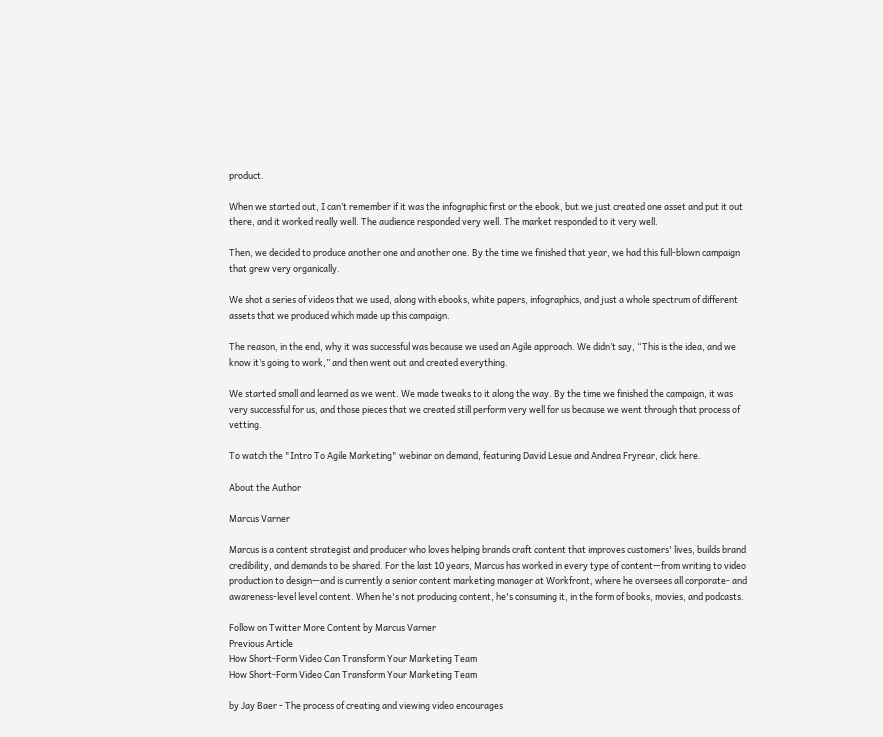product.

When we started out, I can’t remember if it was the infographic first or the ebook, but we just created one asset and put it out there, and it worked really well. The audience responded very well. The market responded to it very well.

Then, we decided to produce another one and another one. By the time we finished that year, we had this full-blown campaign that grew very organically.

We shot a series of videos that we used, along with ebooks, white papers, infographics, and just a whole spectrum of different assets that we produced which made up this campaign.

The reason, in the end, why it was successful was because we used an Agile approach. We didn’t say, “This is the idea, and we know it’s going to work,” and then went out and created everything.

We started small and learned as we went. We made tweaks to it along the way. By the time we finished the campaign, it was very successful for us, and those pieces that we created still perform very well for us because we went through that process of vetting.

To watch the "Intro To Agile Marketing" webinar on demand, featuring David Lesue and Andrea Fryrear, click here.

About the Author

Marcus Varner

Marcus is a content strategist and producer who loves helping brands craft content that improves customers' lives, builds brand credibility, and demands to be shared. For the last 10 years, Marcus has worked in every type of content—from writing to video production to design—and is currently a senior content marketing manager at Workfront, where he oversees all corporate- and awareness-level level content. When he's not producing content, he's consuming it, in the form of books, movies, and podcasts.

Follow on Twitter More Content by Marcus Varner
Previous Article
How Short-Form Video Can Transform Your Marketing Team
How Short-Form Video Can Transform Your Marketing Team

by Jay Baer - The process of creating and viewing video encourages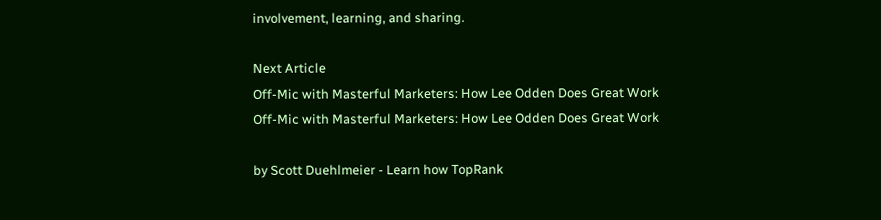involvement, learning, and sharing.

Next Article
Off-Mic with Masterful Marketers: How Lee Odden Does Great Work
Off-Mic with Masterful Marketers: How Lee Odden Does Great Work

by Scott Duehlmeier - Learn how TopRank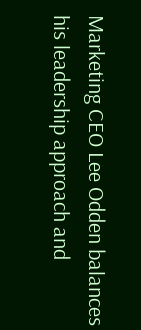Marketing CEO Lee Odden balances his leadership approach and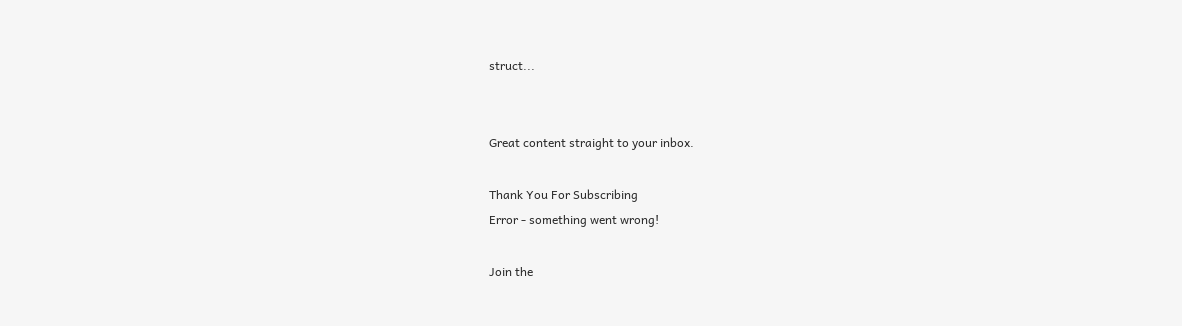struct...


Great content straight to your inbox.

Thank You For Subscribing
Error - something went wrong!

Join the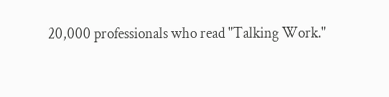20,000 professionals who read "Talking Work."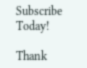Subscribe Today!

Thank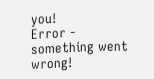you!
Error - something went wrong!